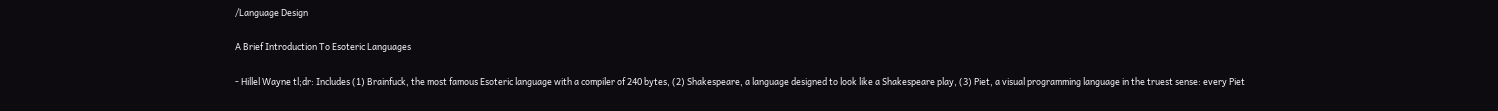/Language Design

A Brief Introduction To Esoteric Languages

- Hillel Wayne tl;dr: Includes (1) Brainfuck, the most famous Esoteric language with a compiler of 240 bytes, (2) Shakespeare, a language designed to look like a Shakespeare play, (3) Piet, a visual programming language in the truest sense: every Piet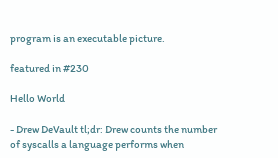program is an executable picture.

featured in #230

Hello World

- Drew DeVault tl;dr: Drew counts the number of syscalls a language performs when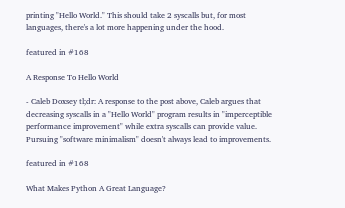printing "Hello World." This should take 2 syscalls but, for most languages, there's a lot more happening under the hood.

featured in #168

A Response To Hello World

- Caleb Doxsey tl;dr: A response to the post above, Caleb argues that decreasing syscalls in a "Hello World" program results in "imperceptible performance improvement" while extra syscalls can provide value. Pursuing "software minimalism" doesn't always lead to improvements.

featured in #168

What Makes Python A Great Language?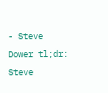- Steve Dower tl;dr: Steve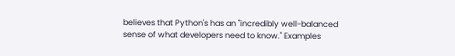believes that Python's has an "incredibly well-balanced sense of what developers need to know." Examples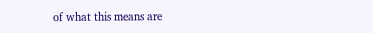of what this means are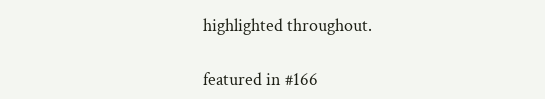highlighted throughout.

featured in #166